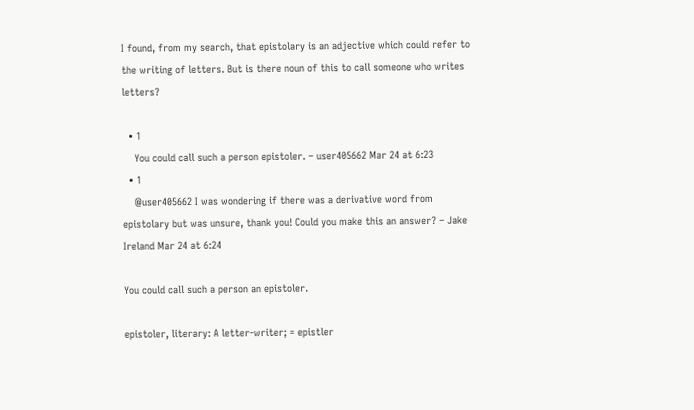I found, from my search, that epistolary is an adjective which could refer to the writing of letters. But is there noun of this to call someone who writes letters?

  • 1
    You could call such a person epistoler. – user405662 Mar 24 at 6:23
  • 1
    @user405662 I was wondering if there was a derivative word from epistolary but was unsure, thank you! Could you make this an answer? – Jake Ireland Mar 24 at 6:24

You could call such a person an epistoler.

epistoler, literary: A letter-writer; = epistler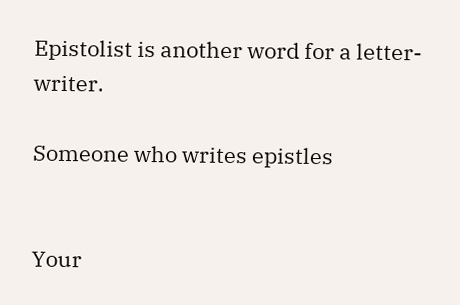Epistolist is another word for a letter-writer.

Someone who writes epistles


Your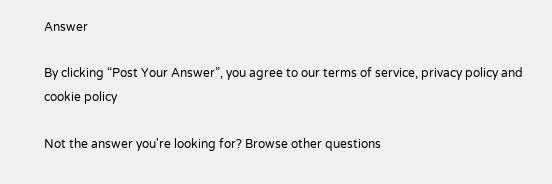Answer

By clicking “Post Your Answer”, you agree to our terms of service, privacy policy and cookie policy

Not the answer you're looking for? Browse other questions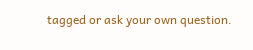tagged or ask your own question.